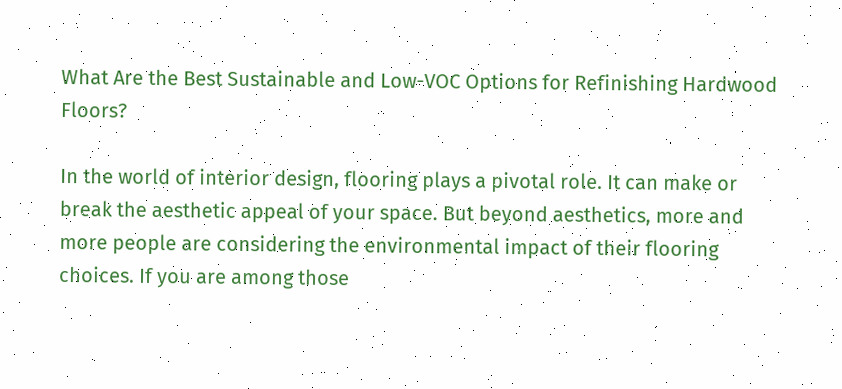What Are the Best Sustainable and Low-VOC Options for Refinishing Hardwood Floors?

In the world of interior design, flooring plays a pivotal role. It can make or break the aesthetic appeal of your space. But beyond aesthetics, more and more people are considering the environmental impact of their flooring choices. If you are among those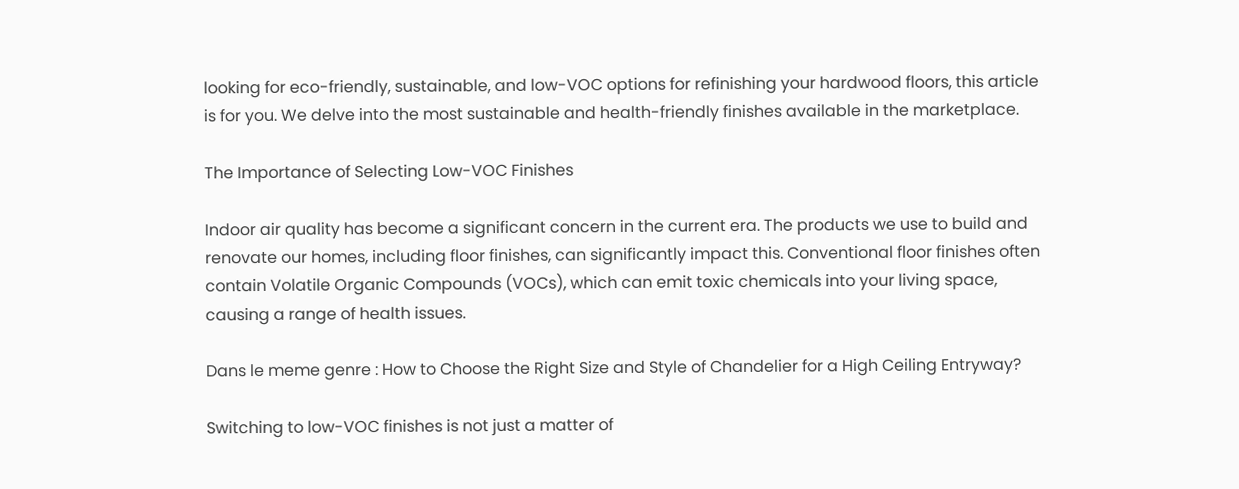looking for eco-friendly, sustainable, and low-VOC options for refinishing your hardwood floors, this article is for you. We delve into the most sustainable and health-friendly finishes available in the marketplace.

The Importance of Selecting Low-VOC Finishes

Indoor air quality has become a significant concern in the current era. The products we use to build and renovate our homes, including floor finishes, can significantly impact this. Conventional floor finishes often contain Volatile Organic Compounds (VOCs), which can emit toxic chemicals into your living space, causing a range of health issues.

Dans le meme genre : How to Choose the Right Size and Style of Chandelier for a High Ceiling Entryway?

Switching to low-VOC finishes is not just a matter of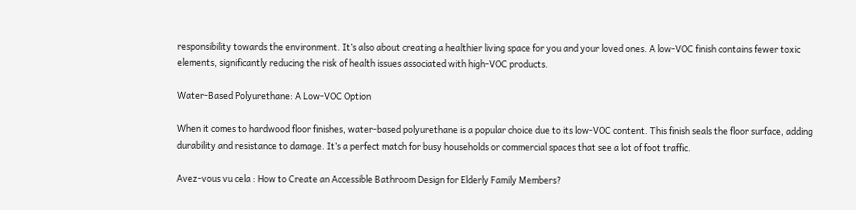responsibility towards the environment. It’s also about creating a healthier living space for you and your loved ones. A low-VOC finish contains fewer toxic elements, significantly reducing the risk of health issues associated with high-VOC products.

Water-Based Polyurethane: A Low-VOC Option

When it comes to hardwood floor finishes, water-based polyurethane is a popular choice due to its low-VOC content. This finish seals the floor surface, adding durability and resistance to damage. It’s a perfect match for busy households or commercial spaces that see a lot of foot traffic.

Avez-vous vu cela : How to Create an Accessible Bathroom Design for Elderly Family Members?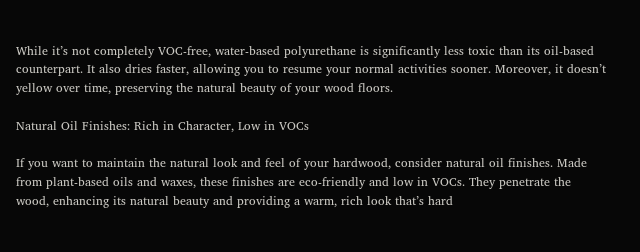While it’s not completely VOC-free, water-based polyurethane is significantly less toxic than its oil-based counterpart. It also dries faster, allowing you to resume your normal activities sooner. Moreover, it doesn’t yellow over time, preserving the natural beauty of your wood floors.

Natural Oil Finishes: Rich in Character, Low in VOCs

If you want to maintain the natural look and feel of your hardwood, consider natural oil finishes. Made from plant-based oils and waxes, these finishes are eco-friendly and low in VOCs. They penetrate the wood, enhancing its natural beauty and providing a warm, rich look that’s hard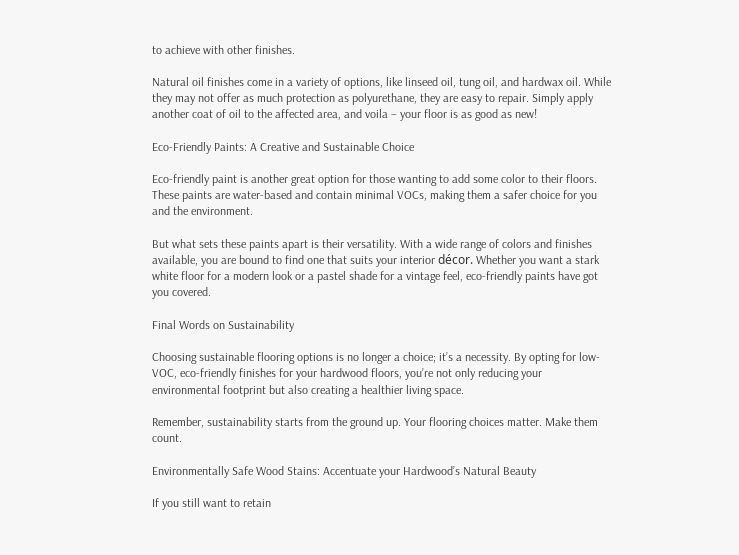to achieve with other finishes.

Natural oil finishes come in a variety of options, like linseed oil, tung oil, and hardwax oil. While they may not offer as much protection as polyurethane, they are easy to repair. Simply apply another coat of oil to the affected area, and voila – your floor is as good as new!

Eco-Friendly Paints: A Creative and Sustainable Choice

Eco-friendly paint is another great option for those wanting to add some color to their floors. These paints are water-based and contain minimal VOCs, making them a safer choice for you and the environment.

But what sets these paints apart is their versatility. With a wide range of colors and finishes available, you are bound to find one that suits your interior décor. Whether you want a stark white floor for a modern look or a pastel shade for a vintage feel, eco-friendly paints have got you covered.

Final Words on Sustainability

Choosing sustainable flooring options is no longer a choice; it’s a necessity. By opting for low-VOC, eco-friendly finishes for your hardwood floors, you’re not only reducing your environmental footprint but also creating a healthier living space.

Remember, sustainability starts from the ground up. Your flooring choices matter. Make them count.

Environmentally Safe Wood Stains: Accentuate your Hardwood’s Natural Beauty

If you still want to retain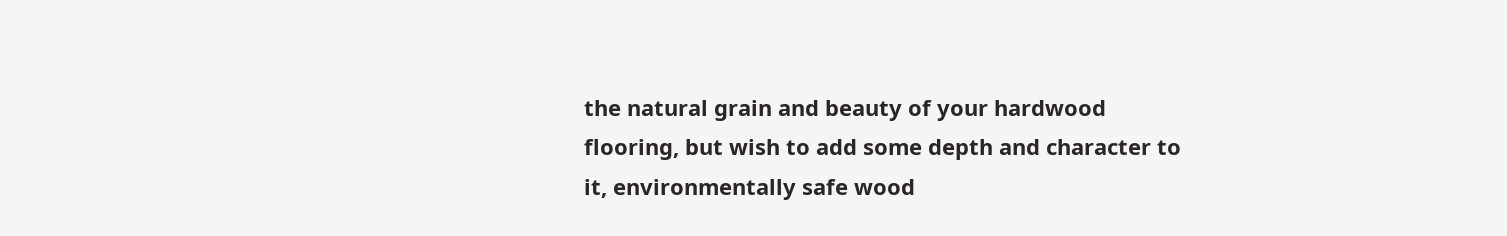the natural grain and beauty of your hardwood flooring, but wish to add some depth and character to it, environmentally safe wood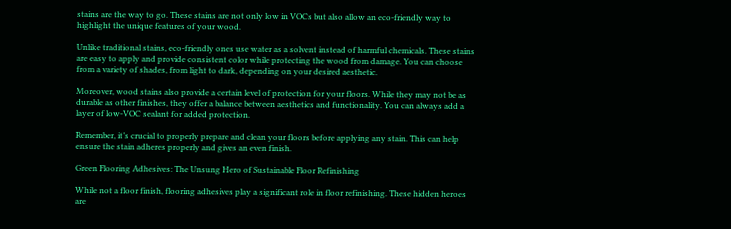stains are the way to go. These stains are not only low in VOCs but also allow an eco-friendly way to highlight the unique features of your wood.

Unlike traditional stains, eco-friendly ones use water as a solvent instead of harmful chemicals. These stains are easy to apply and provide consistent color while protecting the wood from damage. You can choose from a variety of shades, from light to dark, depending on your desired aesthetic.

Moreover, wood stains also provide a certain level of protection for your floors. While they may not be as durable as other finishes, they offer a balance between aesthetics and functionality. You can always add a layer of low-VOC sealant for added protection.

Remember, it’s crucial to properly prepare and clean your floors before applying any stain. This can help ensure the stain adheres properly and gives an even finish.

Green Flooring Adhesives: The Unsung Hero of Sustainable Floor Refinishing

While not a floor finish, flooring adhesives play a significant role in floor refinishing. These hidden heroes are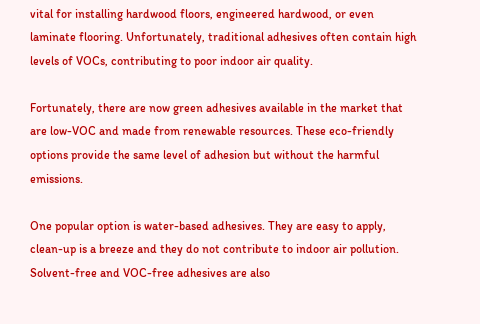vital for installing hardwood floors, engineered hardwood, or even laminate flooring. Unfortunately, traditional adhesives often contain high levels of VOCs, contributing to poor indoor air quality.

Fortunately, there are now green adhesives available in the market that are low-VOC and made from renewable resources. These eco-friendly options provide the same level of adhesion but without the harmful emissions.

One popular option is water-based adhesives. They are easy to apply, clean-up is a breeze and they do not contribute to indoor air pollution. Solvent-free and VOC-free adhesives are also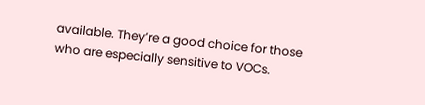available. They’re a good choice for those who are especially sensitive to VOCs.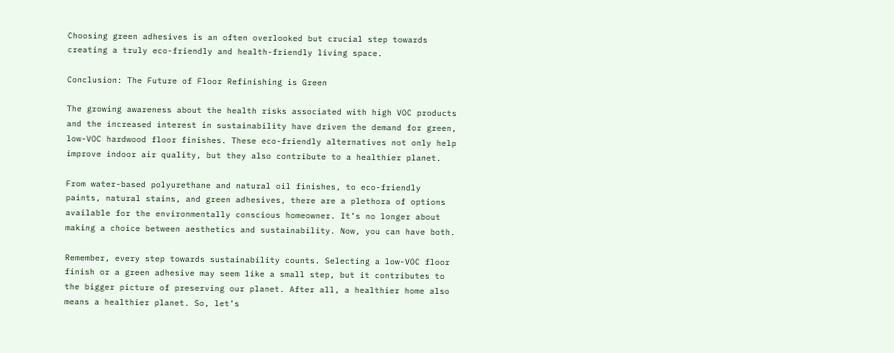Choosing green adhesives is an often overlooked but crucial step towards creating a truly eco-friendly and health-friendly living space.

Conclusion: The Future of Floor Refinishing is Green

The growing awareness about the health risks associated with high VOC products and the increased interest in sustainability have driven the demand for green, low-VOC hardwood floor finishes. These eco-friendly alternatives not only help improve indoor air quality, but they also contribute to a healthier planet.

From water-based polyurethane and natural oil finishes, to eco-friendly paints, natural stains, and green adhesives, there are a plethora of options available for the environmentally conscious homeowner. It’s no longer about making a choice between aesthetics and sustainability. Now, you can have both.

Remember, every step towards sustainability counts. Selecting a low-VOC floor finish or a green adhesive may seem like a small step, but it contributes to the bigger picture of preserving our planet. After all, a healthier home also means a healthier planet. So, let’s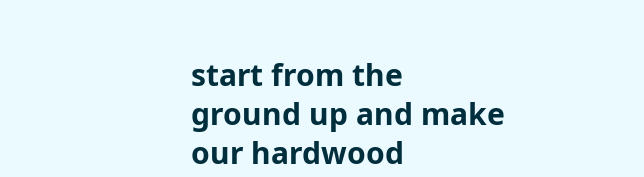start from the ground up and make our hardwood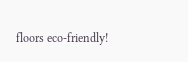floors eco-friendly!